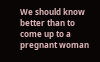We should know better than to come up to a pregnant woman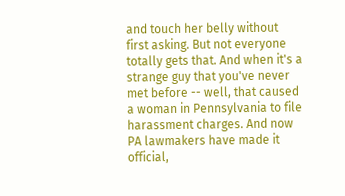and touch her belly without first asking. But not everyone totally gets that. And when it's a strange guy that you've never met before -- well, that caused a woman in Pennsylvania to file harassment charges. And now PA lawmakers have made it official,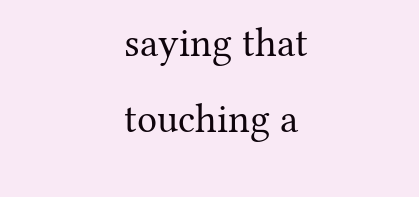saying that touching a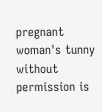pregnant woman's tunny without permission is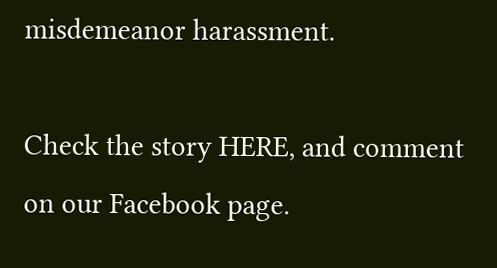misdemeanor harassment.

Check the story HERE, and comment on our Facebook page.